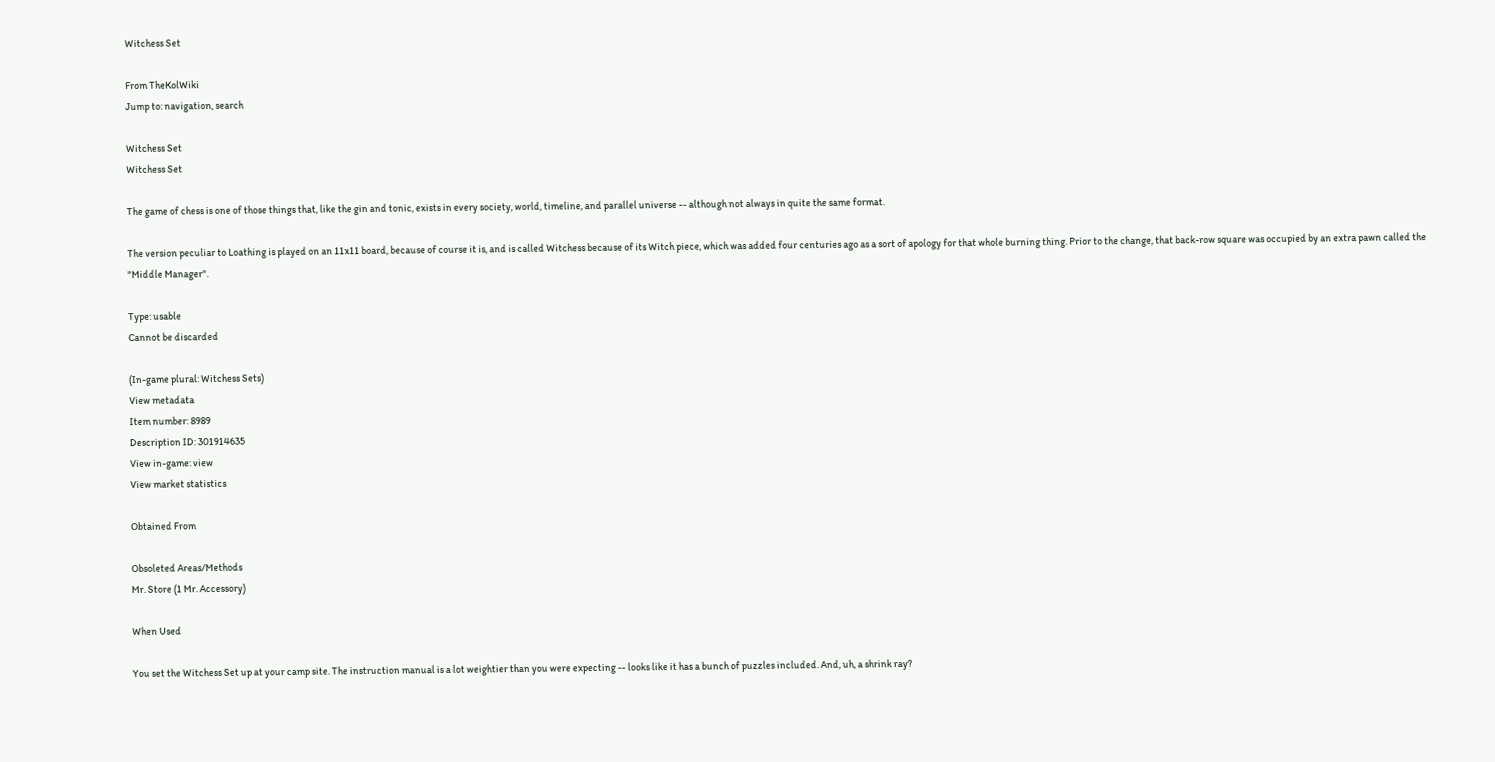Witchess Set

From TheKolWiki
Jump to: navigation, search

Witchess Set
Witchess Set

The game of chess is one of those things that, like the gin and tonic, exists in every society, world, timeline, and parallel universe -- although not always in quite the same format.

The version peculiar to Loathing is played on an 11x11 board, because of course it is, and is called Witchess because of its Witch piece, which was added four centuries ago as a sort of apology for that whole burning thing. Prior to the change, that back-row square was occupied by an extra pawn called the "Middle Manager".

Type: usable
Cannot be discarded

(In-game plural: Witchess Sets)
View metadata
Item number: 8989
Description ID: 301914635
View in-game: view
View market statistics

Obtained From

Obsoleted Areas/Methods
Mr. Store (1 Mr. Accessory)

When Used

You set the Witchess Set up at your camp site. The instruction manual is a lot weightier than you were expecting -- looks like it has a bunch of puzzles included. And, uh, a shrink ray?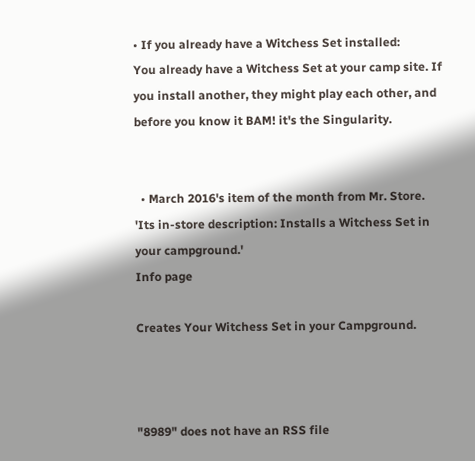• If you already have a Witchess Set installed:
You already have a Witchess Set at your camp site. If you install another, they might play each other, and before you know it BAM! it's the Singularity.


  • March 2016's item of the month from Mr. Store.
'Its in-store description: Installs a Witchess Set in your campground.'
Info page

Creates Your Witchess Set in your Campground.



"8989" does not have an RSS file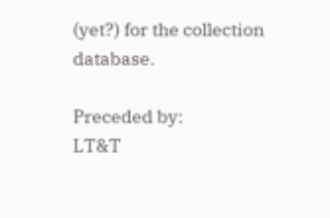(yet?) for the collection database.

Preceded by:
LT&T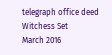telegraph office deed
Witchess Set
March 2016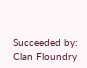Succeeded by:
Clan Floundry